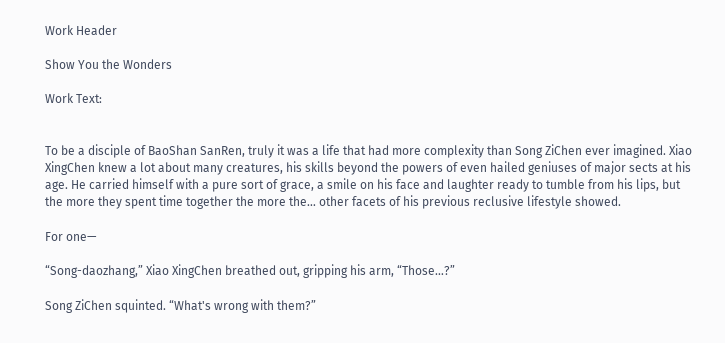Work Header

Show You the Wonders

Work Text:


To be a disciple of BaoShan SanRen, truly it was a life that had more complexity than Song ZiChen ever imagined. Xiao XingChen knew a lot about many creatures, his skills beyond the powers of even hailed geniuses of major sects at his age. He carried himself with a pure sort of grace, a smile on his face and laughter ready to tumble from his lips, but the more they spent time together the more the… other facets of his previous reclusive lifestyle showed.

For one—

“Song-daozhang,” Xiao XingChen breathed out, gripping his arm, “Those…?”

Song ZiChen squinted. “What's wrong with them?”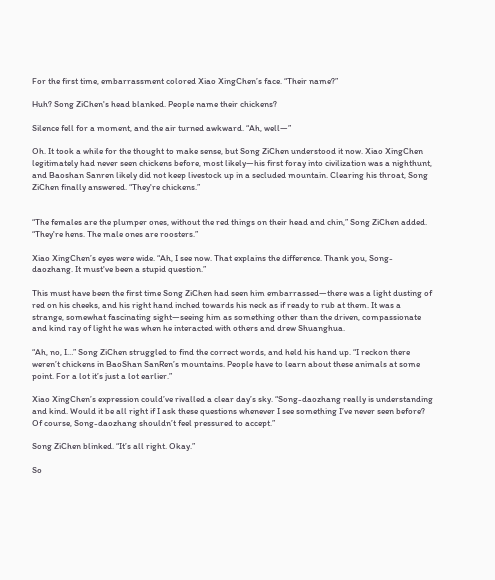For the first time, embarrassment colored Xiao XingChen’s face. “Their name?”

Huh? Song ZiChen's head blanked. People name their chickens?

Silence fell for a moment, and the air turned awkward. “Ah, well—”

Oh. It took a while for the thought to make sense, but Song ZiChen understood it now. Xiao XingChen legitimately had never seen chickens before, most likely—his first foray into civilization was a nighthunt, and Baoshan Sanren likely did not keep livestock up in a secluded mountain. Clearing his throat, Song ZiChen finally answered. “They're chickens.”


“The females are the plumper ones, without the red things on their head and chin,” Song ZiChen added. “They're hens. The male ones are roosters.”

Xiao XingChen’s eyes were wide. “Ah, I see now. That explains the difference. Thank you, Song-daozhang. It must've been a stupid question.”

This must have been the first time Song ZiChen had seen him embarrassed—there was a light dusting of red on his cheeks, and his right hand inched towards his neck as if ready to rub at them. It was a strange, somewhat fascinating sight—seeing him as something other than the driven, compassionate and kind ray of light he was when he interacted with others and drew Shuanghua.

“Ah, no, I…” Song ZiChen struggled to find the correct words, and held his hand up. “I reckon there weren’t chickens in BaoShan SanRen’s mountains. People have to learn about these animals at some point. For a lot it’s just a lot earlier.”

Xiao XingChen’s expression could’ve rivalled a clear day’s sky. “Song-daozhang really is understanding and kind. Would it be all right if I ask these questions whenever I see something I’ve never seen before? Of course, Song-daozhang shouldn’t feel pressured to accept.”

Song ZiChen blinked. “It’s all right. Okay.”

So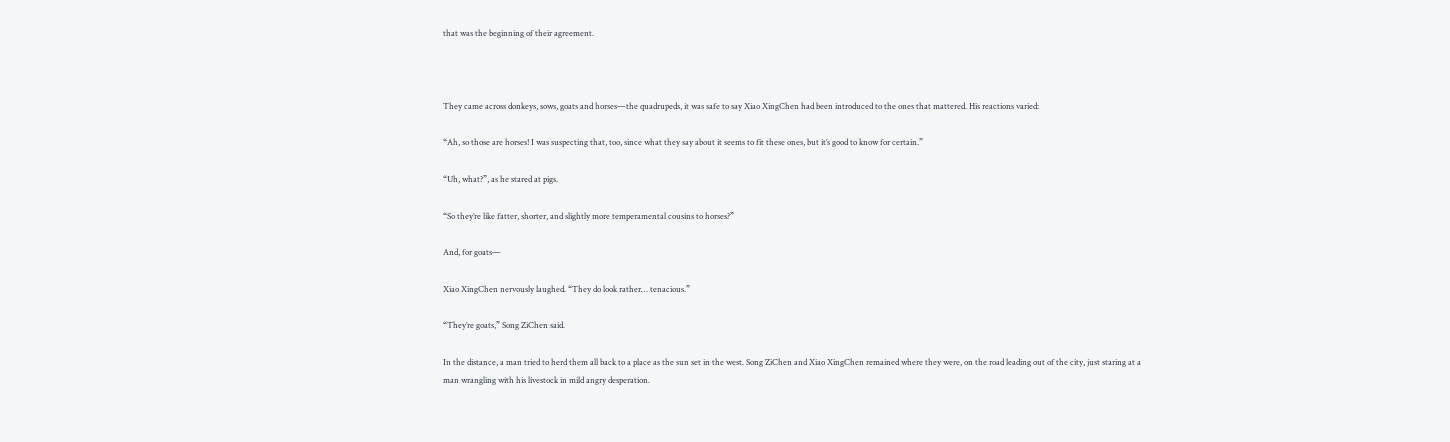that was the beginning of their agreement.



They came across donkeys, sows, goats and horses—the quadrupeds, it was safe to say Xiao XingChen had been introduced to the ones that mattered. His reactions varied:

“Ah, so those are horses! I was suspecting that, too, since what they say about it seems to fit these ones, but it’s good to know for certain.”

“Uh, what?”, as he stared at pigs.

“So they’re like fatter, shorter, and slightly more temperamental cousins to horses?”

And, for goats—

Xiao XingChen nervously laughed. “They do look rather… tenacious.”

“They’re goats,” Song ZiChen said.

In the distance, a man tried to herd them all back to a place as the sun set in the west. Song ZiChen and Xiao XingChen remained where they were, on the road leading out of the city, just staring at a man wrangling with his livestock in mild angry desperation.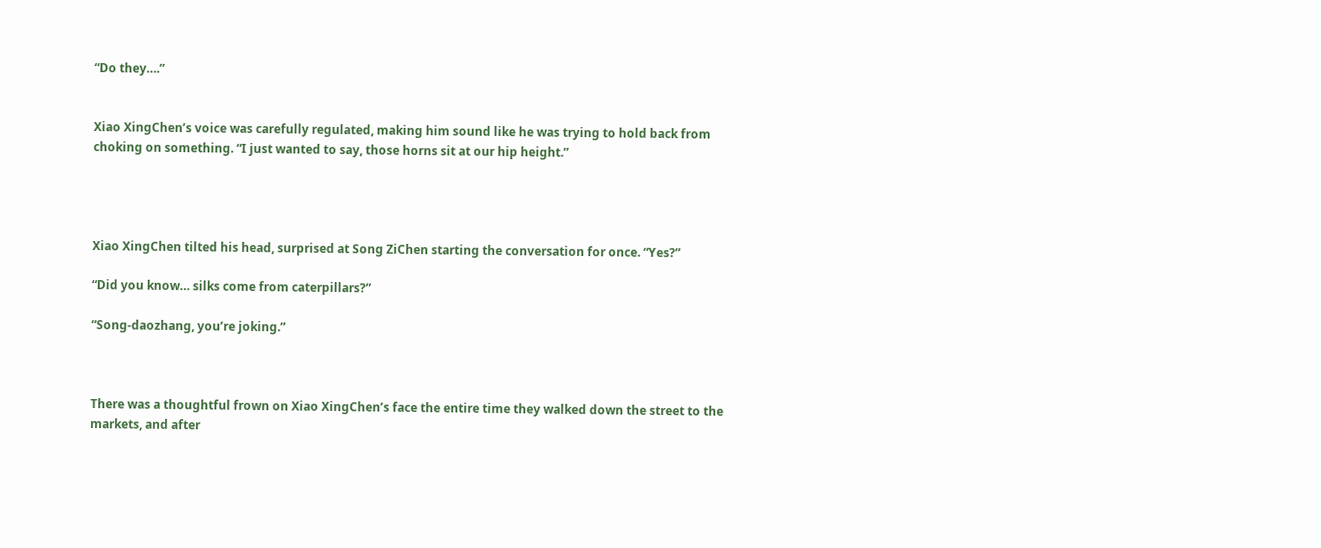“Do they….”


Xiao XingChen’s voice was carefully regulated, making him sound like he was trying to hold back from choking on something. “I just wanted to say, those horns sit at our hip height.”




Xiao XingChen tilted his head, surprised at Song ZiChen starting the conversation for once. “Yes?”

“Did you know… silks come from caterpillars?”

“Song-daozhang, you’re joking.”



There was a thoughtful frown on Xiao XingChen’s face the entire time they walked down the street to the markets, and after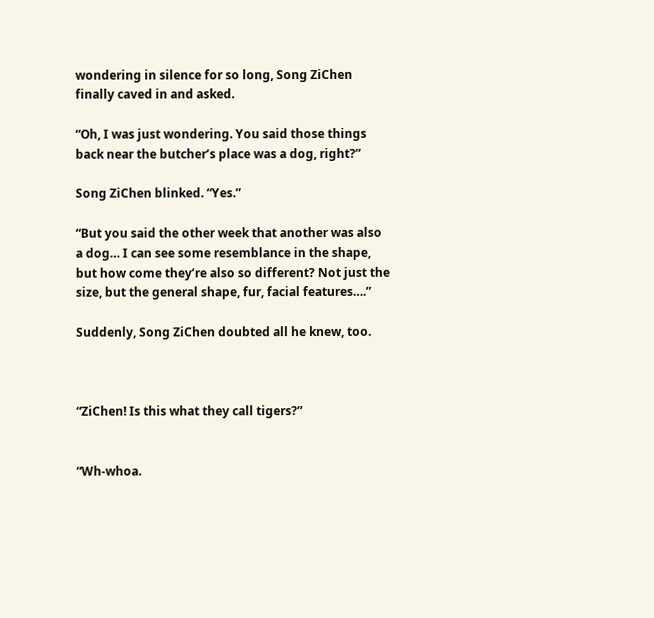wondering in silence for so long, Song ZiChen finally caved in and asked.

“Oh, I was just wondering. You said those things back near the butcher’s place was a dog, right?”

Song ZiChen blinked. “Yes.”

“But you said the other week that another was also a dog… I can see some resemblance in the shape, but how come they’re also so different? Not just the size, but the general shape, fur, facial features….”

Suddenly, Song ZiChen doubted all he knew, too.



“ZiChen! Is this what they call tigers?”


“Wh-whoa.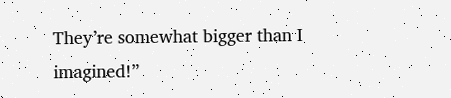They’re somewhat bigger than I imagined!”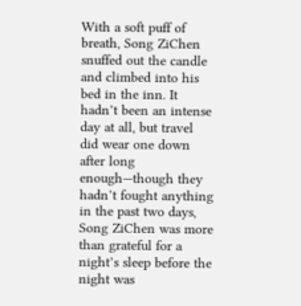With a soft puff of breath, Song ZiChen snuffed out the candle and climbed into his bed in the inn. It hadn’t been an intense day at all, but travel did wear one down after long enough—though they hadn’t fought anything in the past two days, Song ZiChen was more than grateful for a night’s sleep before the night was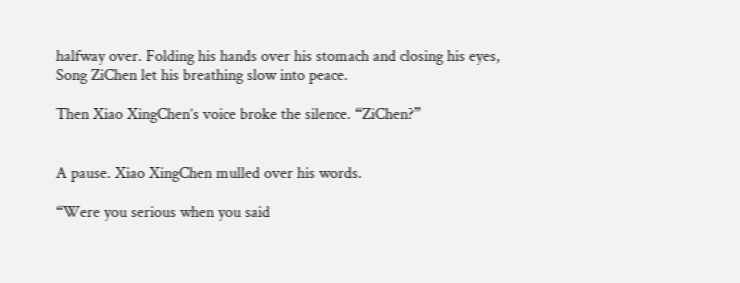halfway over. Folding his hands over his stomach and closing his eyes, Song ZiChen let his breathing slow into peace.

Then Xiao XingChen’s voice broke the silence. “ZiChen?”


A pause. Xiao XingChen mulled over his words.

“Were you serious when you said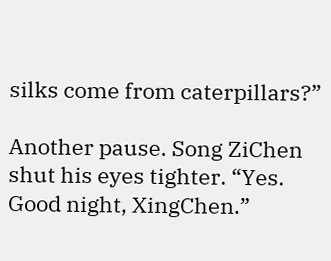silks come from caterpillars?”

Another pause. Song ZiChen shut his eyes tighter. “Yes. Good night, XingChen.”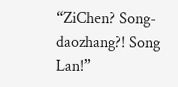“ZiChen? Song-daozhang?! Song Lan!”